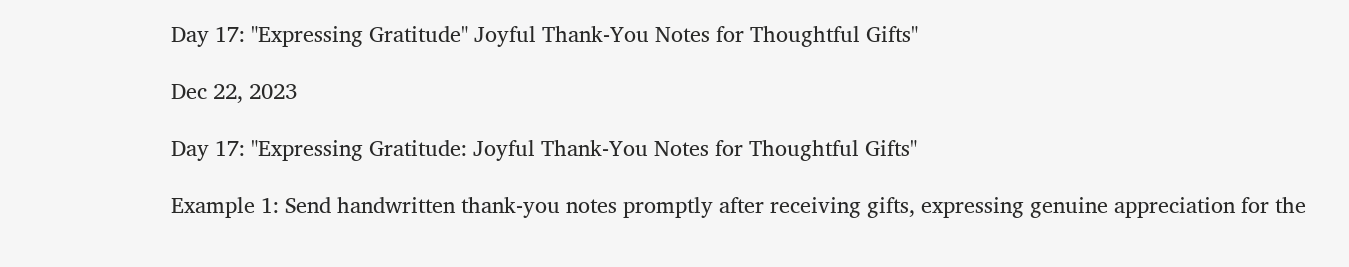Day 17: "Expressing Gratitude" Joyful Thank-You Notes for Thoughtful Gifts"

Dec 22, 2023

Day 17: "Expressing Gratitude: Joyful Thank-You Notes for Thoughtful Gifts"

Example 1: Send handwritten thank-you notes promptly after receiving gifts, expressing genuine appreciation for the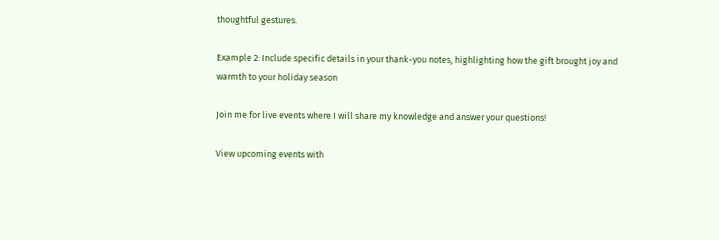thoughtful gestures.

Example 2: Include specific details in your thank-you notes, highlighting how the gift brought joy and warmth to your holiday season

Join me for live events where I will share my knowledge and answer your questions!

View upcoming events with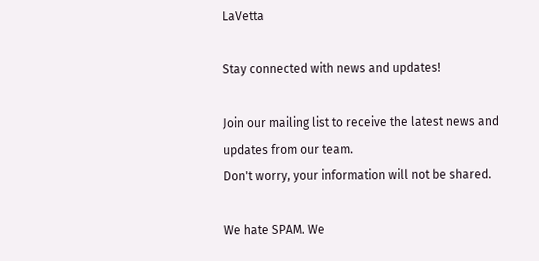LaVetta

Stay connected with news and updates!

Join our mailing list to receive the latest news and updates from our team.
Don't worry, your information will not be shared.

We hate SPAM. We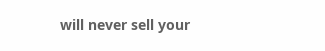will never sell your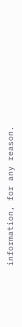information, for any reason.